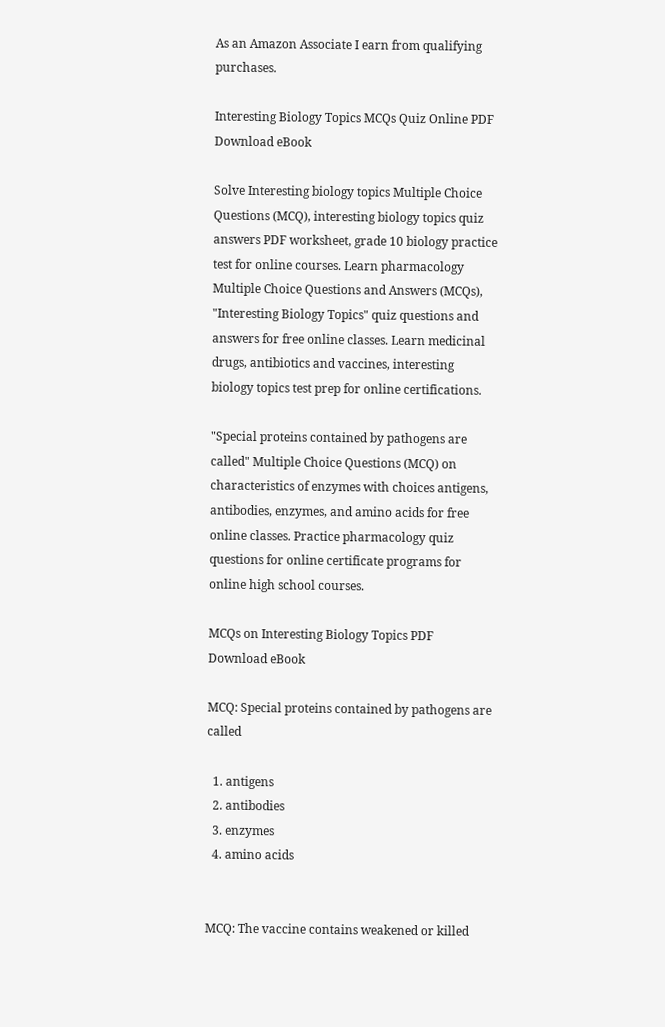As an Amazon Associate I earn from qualifying purchases.

Interesting Biology Topics MCQs Quiz Online PDF Download eBook

Solve Interesting biology topics Multiple Choice Questions (MCQ), interesting biology topics quiz answers PDF worksheet, grade 10 biology practice test for online courses. Learn pharmacology Multiple Choice Questions and Answers (MCQs), "Interesting Biology Topics" quiz questions and answers for free online classes. Learn medicinal drugs, antibiotics and vaccines, interesting biology topics test prep for online certifications.

"Special proteins contained by pathogens are called" Multiple Choice Questions (MCQ) on characteristics of enzymes with choices antigens, antibodies, enzymes, and amino acids for free online classes. Practice pharmacology quiz questions for online certificate programs for online high school courses.

MCQs on Interesting Biology Topics PDF Download eBook

MCQ: Special proteins contained by pathogens are called

  1. antigens
  2. antibodies
  3. enzymes
  4. amino acids


MCQ: The vaccine contains weakened or killed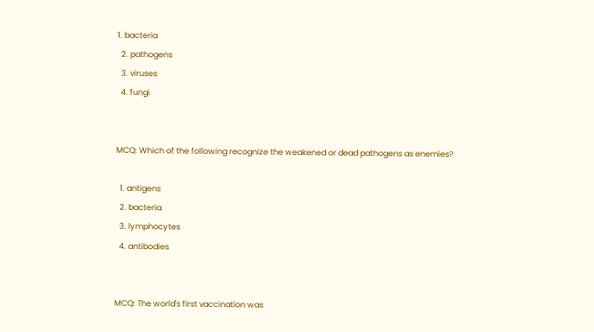1. bacteria
  2. pathogens
  3. viruses
  4. fungi


MCQ: Which of the following recognize the weakened or dead pathogens as enemies?

  1. antigens
  2. bacteria
  3. lymphocytes
  4. antibodies


MCQ: The world's first vaccination was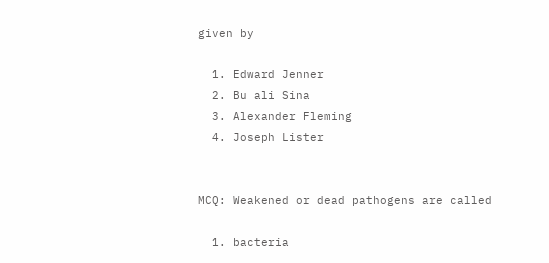given by

  1. Edward Jenner
  2. Bu ali Sina
  3. Alexander Fleming
  4. Joseph Lister


MCQ: Weakened or dead pathogens are called

  1. bacteria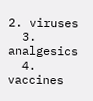2. viruses
  3. analgesics
  4. vaccines